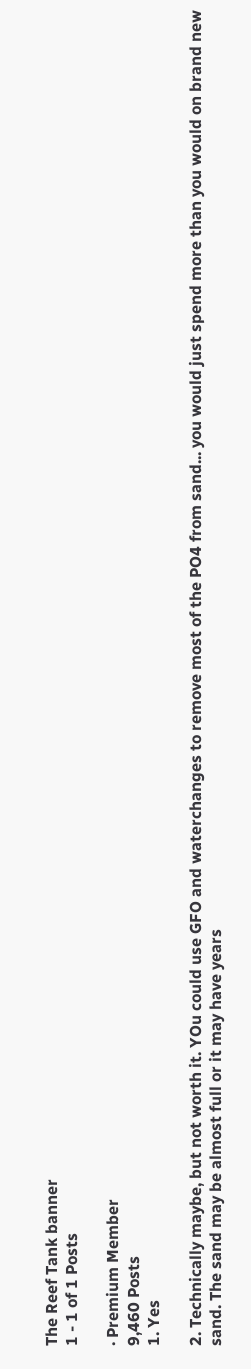The Reef Tank banner
1 - 1 of 1 Posts

· Premium Member
9,460 Posts
1. Yes

2. Technically maybe, but not worth it. YOu could use GFO and waterchanges to remove most of the PO4 from sand... you would just spend more than you would on brand new sand. The sand may be almost full or it may have years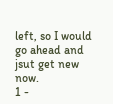left, so I would go ahead and jsut get new now.
1 -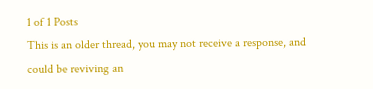1 of 1 Posts
This is an older thread, you may not receive a response, and could be reviving an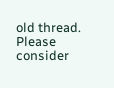old thread. Please consider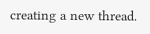creating a new thread.